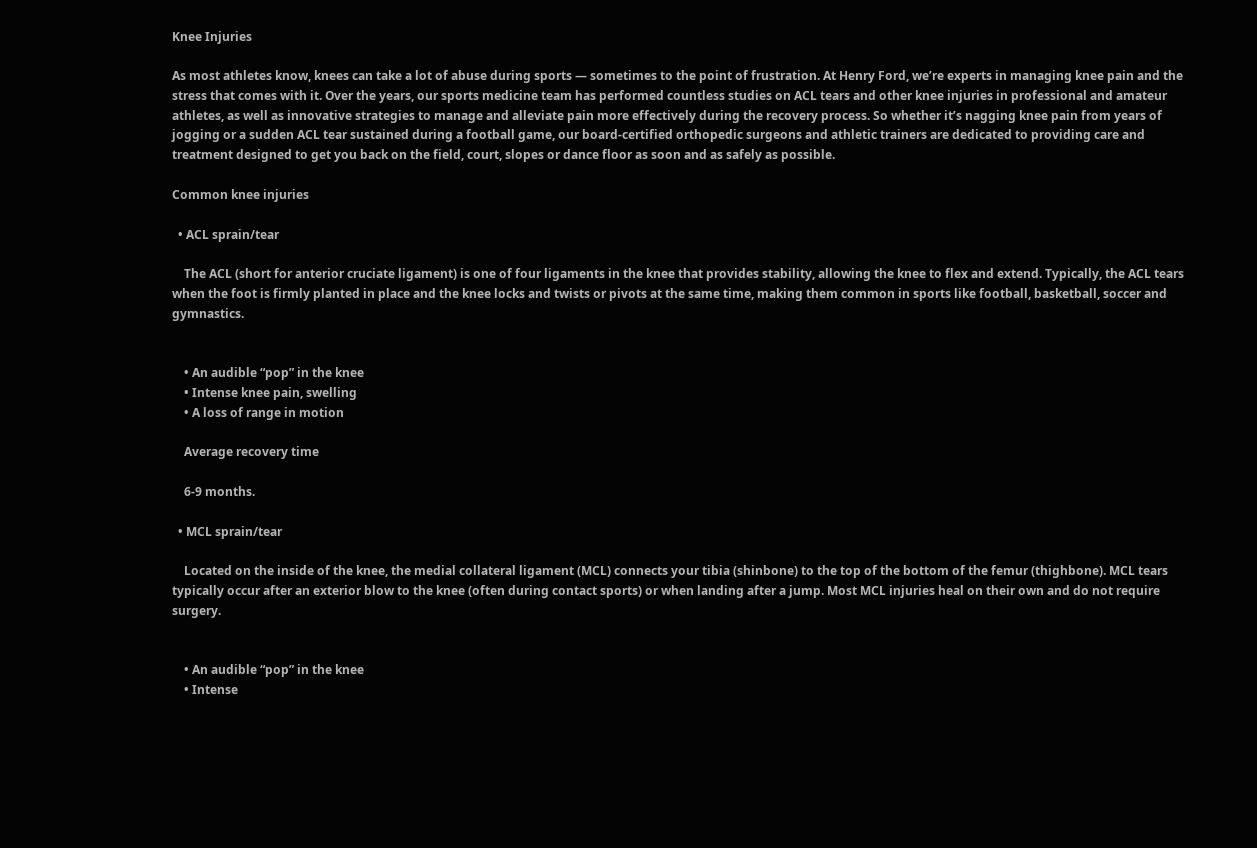Knee Injuries

As most athletes know, knees can take a lot of abuse during sports — sometimes to the point of frustration. At Henry Ford, we’re experts in managing knee pain and the stress that comes with it. Over the years, our sports medicine team has performed countless studies on ACL tears and other knee injuries in professional and amateur athletes, as well as innovative strategies to manage and alleviate pain more effectively during the recovery process. So whether it’s nagging knee pain from years of jogging or a sudden ACL tear sustained during a football game, our board-certified orthopedic surgeons and athletic trainers are dedicated to providing care and treatment designed to get you back on the field, court, slopes or dance floor as soon and as safely as possible.

Common knee injuries

  • ACL sprain/tear

    The ACL (short for anterior cruciate ligament) is one of four ligaments in the knee that provides stability, allowing the knee to flex and extend. Typically, the ACL tears when the foot is firmly planted in place and the knee locks and twists or pivots at the same time, making them common in sports like football, basketball, soccer and gymnastics.


    • An audible “pop” in the knee
    • Intense knee pain, swelling
    • A loss of range in motion

    Average recovery time

    6-9 months.

  • MCL sprain/tear

    Located on the inside of the knee, the medial collateral ligament (MCL) connects your tibia (shinbone) to the top of the bottom of the femur (thighbone). MCL tears typically occur after an exterior blow to the knee (often during contact sports) or when landing after a jump. Most MCL injuries heal on their own and do not require surgery.


    • An audible “pop” in the knee
    • Intense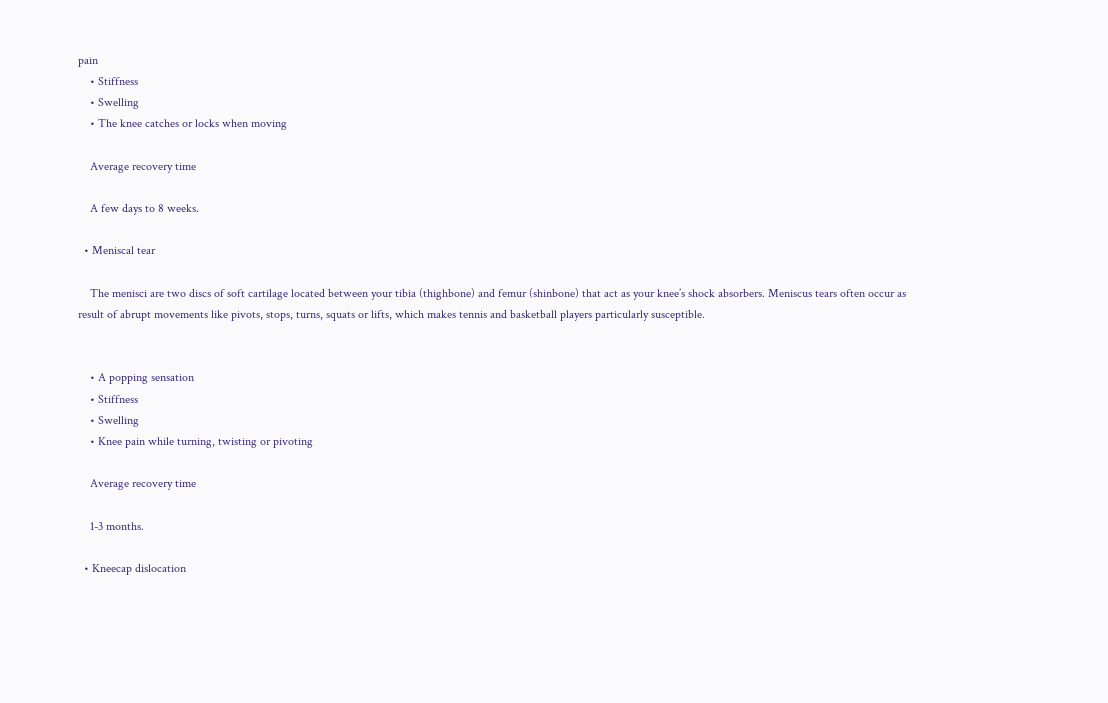pain
    • Stiffness
    • Swelling
    • The knee catches or locks when moving

    Average recovery time

    A few days to 8 weeks.

  • Meniscal tear

    The menisci are two discs of soft cartilage located between your tibia (thighbone) and femur (shinbone) that act as your knee’s shock absorbers. Meniscus tears often occur as result of abrupt movements like pivots, stops, turns, squats or lifts, which makes tennis and basketball players particularly susceptible.


    • A popping sensation
    • Stiffness
    • Swelling
    • Knee pain while turning, twisting or pivoting

    Average recovery time

    1-3 months.

  • Kneecap dislocation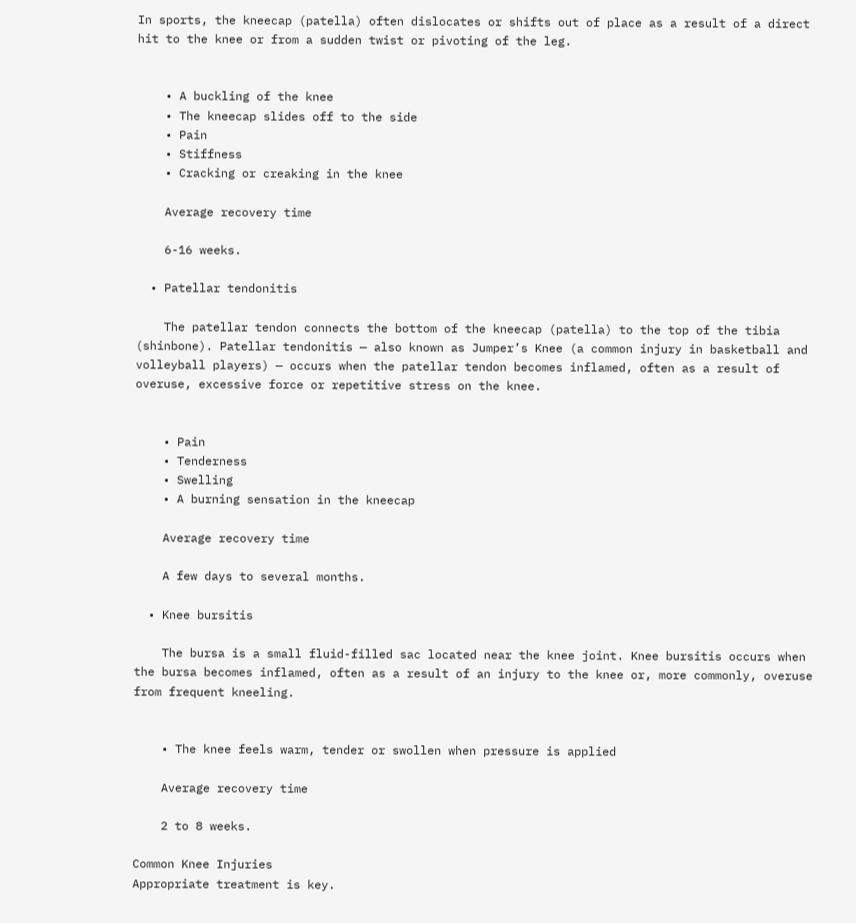In sports, the kneecap (patella) often dislocates or shifts out of place as a result of a direct hit to the knee or from a sudden twist or pivoting of the leg.


    • A buckling of the knee
    • The kneecap slides off to the side
    • Pain
    • Stiffness
    • Cracking or creaking in the knee

    Average recovery time

    6-16 weeks.

  • Patellar tendonitis

    The patellar tendon connects the bottom of the kneecap (patella) to the top of the tibia (shinbone). Patellar tendonitis — also known as Jumper’s Knee (a common injury in basketball and volleyball players) — occurs when the patellar tendon becomes inflamed, often as a result of overuse, excessive force or repetitive stress on the knee.


    • Pain
    • Tenderness
    • Swelling
    • A burning sensation in the kneecap

    Average recovery time

    A few days to several months.

  • Knee bursitis

    The bursa is a small fluid-filled sac located near the knee joint. Knee bursitis occurs when the bursa becomes inflamed, often as a result of an injury to the knee or, more commonly, overuse from frequent kneeling.


    • The knee feels warm, tender or swollen when pressure is applied

    Average recovery time

    2 to 8 weeks.

Common Knee Injuries
Appropriate treatment is key.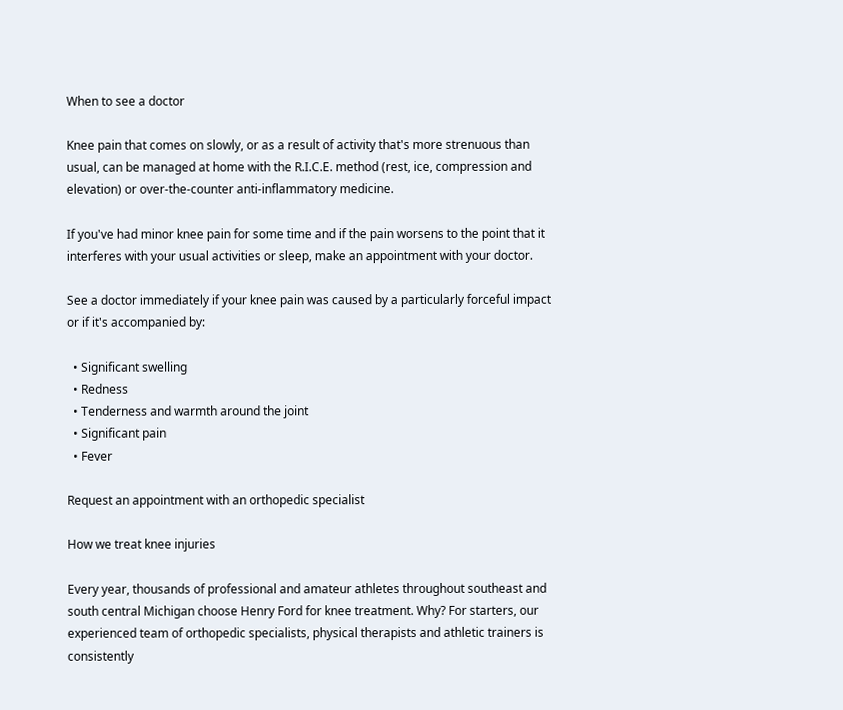When to see a doctor

Knee pain that comes on slowly, or as a result of activity that's more strenuous than usual, can be managed at home with the R.I.C.E. method (rest, ice, compression and elevation) or over-the-counter anti-inflammatory medicine.

If you've had minor knee pain for some time and if the pain worsens to the point that it interferes with your usual activities or sleep, make an appointment with your doctor.

See a doctor immediately if your knee pain was caused by a particularly forceful impact or if it's accompanied by:

  • Significant swelling
  • Redness
  • Tenderness and warmth around the joint
  • Significant pain
  • Fever

Request an appointment with an orthopedic specialist

How we treat knee injuries

Every year, thousands of professional and amateur athletes throughout southeast and south central Michigan choose Henry Ford for knee treatment. Why? For starters, our experienced team of orthopedic specialists, physical therapists and athletic trainers is consistently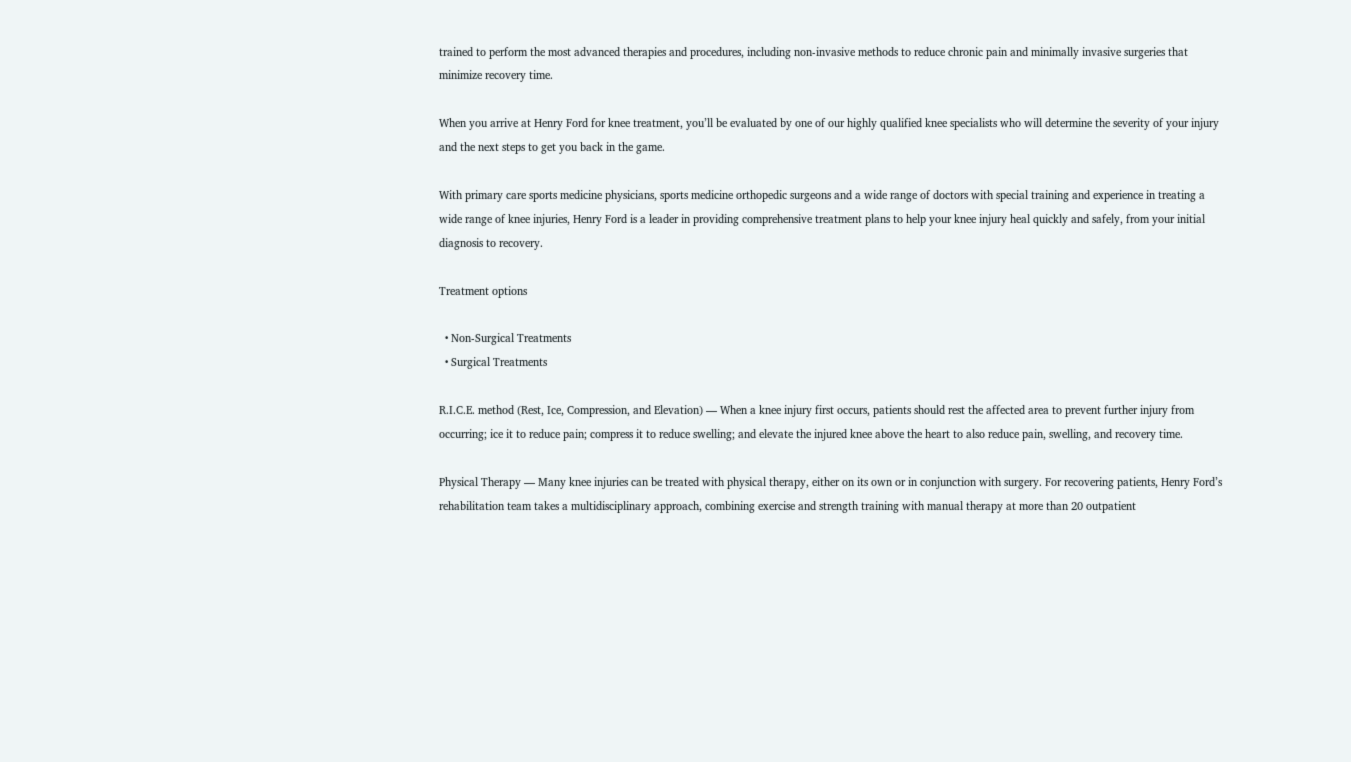trained to perform the most advanced therapies and procedures, including non-invasive methods to reduce chronic pain and minimally invasive surgeries that minimize recovery time.

When you arrive at Henry Ford for knee treatment, you’ll be evaluated by one of our highly qualified knee specialists who will determine the severity of your injury and the next steps to get you back in the game.

With primary care sports medicine physicians, sports medicine orthopedic surgeons and a wide range of doctors with special training and experience in treating a wide range of knee injuries, Henry Ford is a leader in providing comprehensive treatment plans to help your knee injury heal quickly and safely, from your initial diagnosis to recovery.

Treatment options

  • Non-Surgical Treatments
  • Surgical Treatments

R.I.C.E. method (Rest, Ice, Compression, and Elevation) — When a knee injury first occurs, patients should rest the affected area to prevent further injury from occurring; ice it to reduce pain; compress it to reduce swelling; and elevate the injured knee above the heart to also reduce pain, swelling, and recovery time.

Physical Therapy — Many knee injuries can be treated with physical therapy, either on its own or in conjunction with surgery. For recovering patients, Henry Ford’s rehabilitation team takes a multidisciplinary approach, combining exercise and strength training with manual therapy at more than 20 outpatient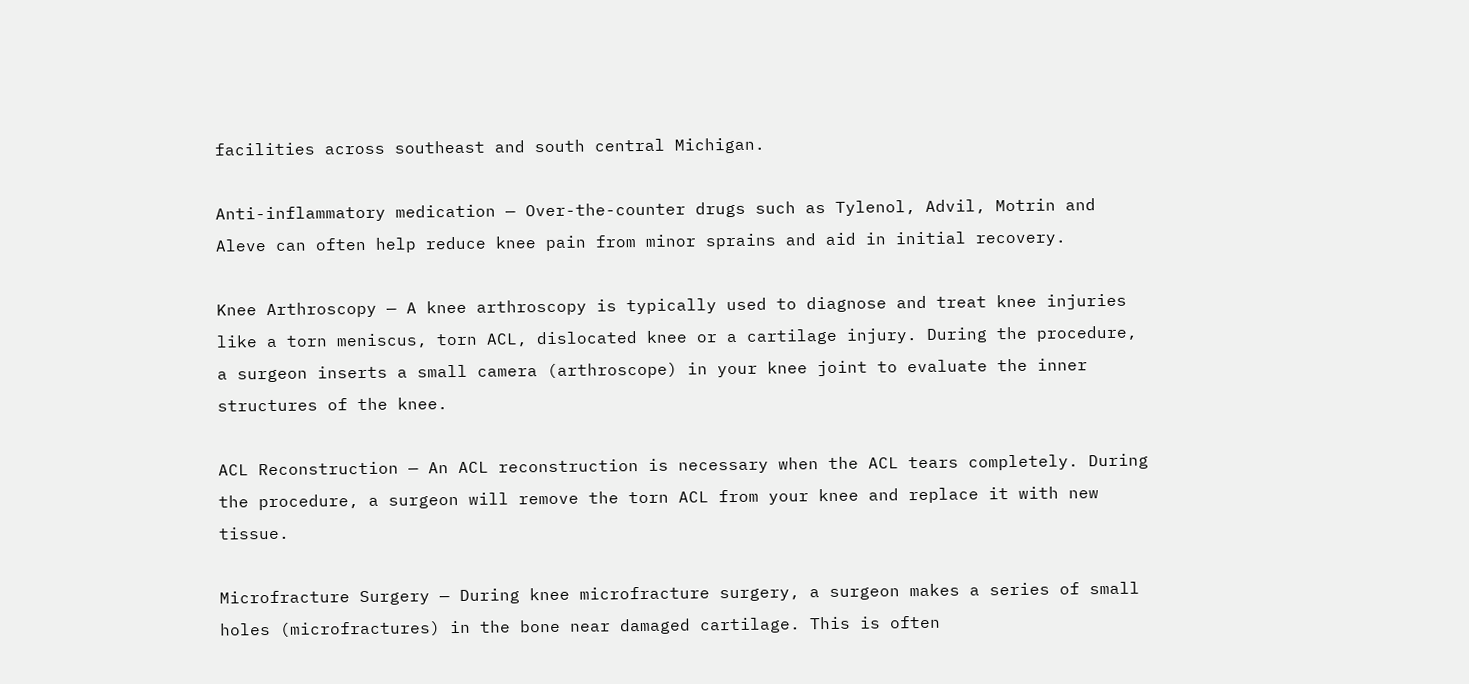facilities across southeast and south central Michigan.

Anti-inflammatory medication — Over-the-counter drugs such as Tylenol, Advil, Motrin and Aleve can often help reduce knee pain from minor sprains and aid in initial recovery.

Knee Arthroscopy — A knee arthroscopy is typically used to diagnose and treat knee injuries like a torn meniscus, torn ACL, dislocated knee or a cartilage injury. During the procedure, a surgeon inserts a small camera (arthroscope) in your knee joint to evaluate the inner structures of the knee.

ACL Reconstruction — An ACL reconstruction is necessary when the ACL tears completely. During the procedure, a surgeon will remove the torn ACL from your knee and replace it with new tissue.

Microfracture Surgery — During knee microfracture surgery, a surgeon makes a series of small holes (microfractures) in the bone near damaged cartilage. This is often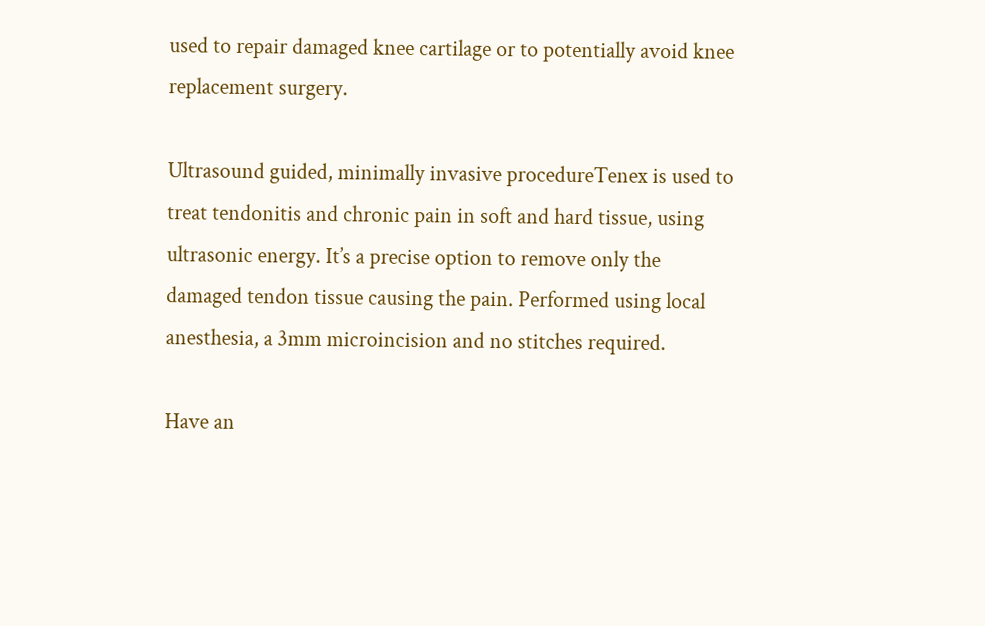used to repair damaged knee cartilage or to potentially avoid knee replacement surgery.

Ultrasound guided, minimally invasive procedureTenex is used to treat tendonitis and chronic pain in soft and hard tissue, using ultrasonic energy. It’s a precise option to remove only the damaged tendon tissue causing the pain. Performed using local anesthesia, a 3mm microincision and no stitches required.

Have an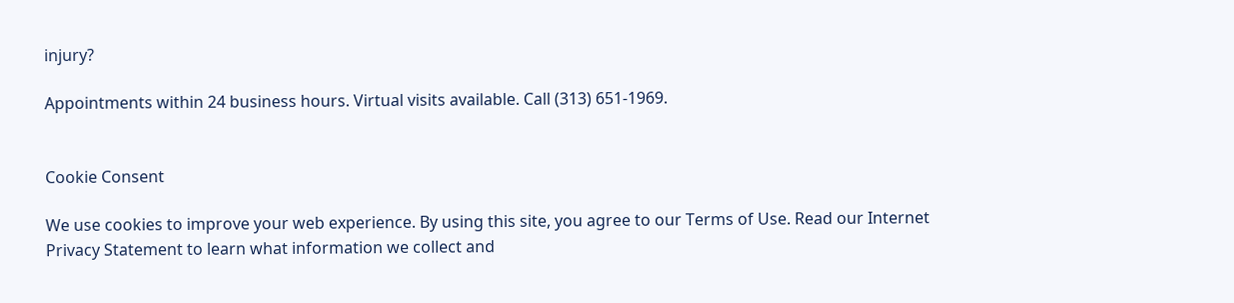injury?

Appointments within 24 business hours. Virtual visits available. Call (313) 651-1969.


Cookie Consent

We use cookies to improve your web experience. By using this site, you agree to our Terms of Use. Read our Internet Privacy Statement to learn what information we collect and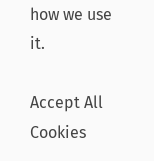how we use it.

Accept All Cookies